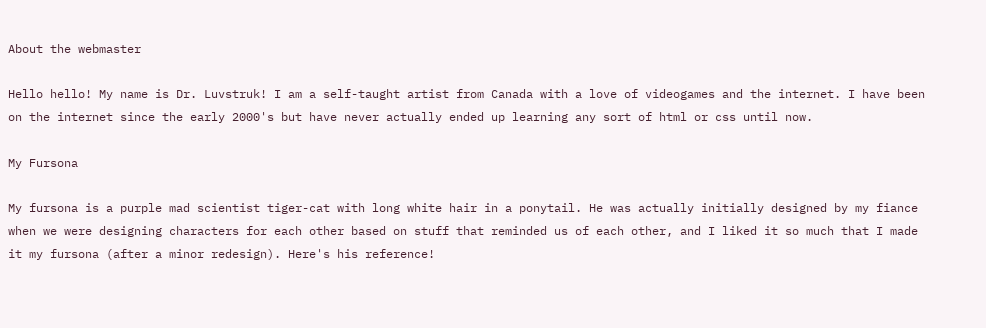About the webmaster

Hello hello! My name is Dr. Luvstruk! I am a self-taught artist from Canada with a love of videogames and the internet. I have been on the internet since the early 2000's but have never actually ended up learning any sort of html or css until now.

My Fursona

My fursona is a purple mad scientist tiger-cat with long white hair in a ponytail. He was actually initially designed by my fiance when we were designing characters for each other based on stuff that reminded us of each other, and I liked it so much that I made it my fursona (after a minor redesign). Here's his reference!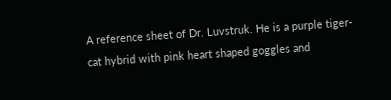A reference sheet of Dr. Luvstruk. He is a purple tiger-cat hybrid with pink heart shaped goggles and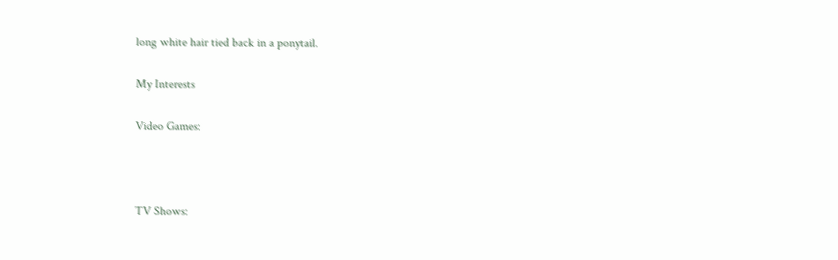long white hair tied back in a ponytail.

My Interests

Video Games:



TV Shows: